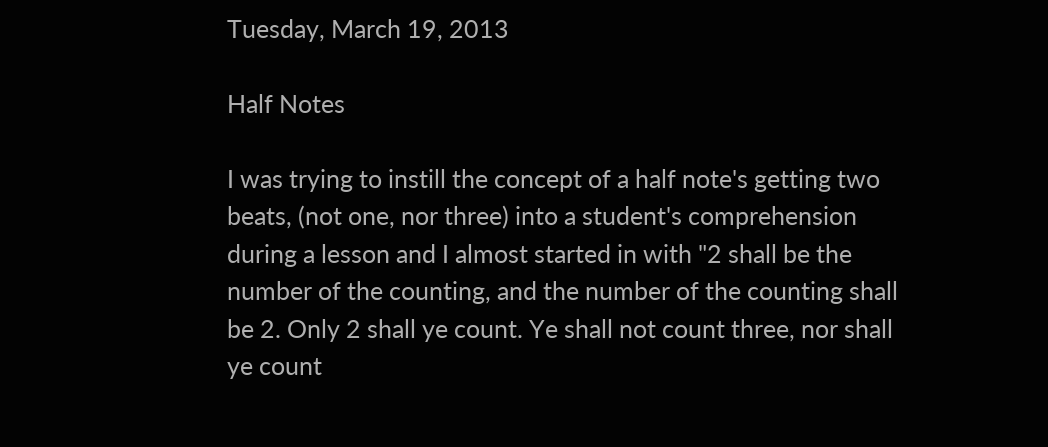Tuesday, March 19, 2013

Half Notes

I was trying to instill the concept of a half note's getting two beats, (not one, nor three) into a student's comprehension during a lesson and I almost started in with "2 shall be the number of the counting, and the number of the counting shall be 2. Only 2 shall ye count. Ye shall not count three, nor shall ye count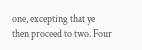one, excepting that ye then proceed to two. Four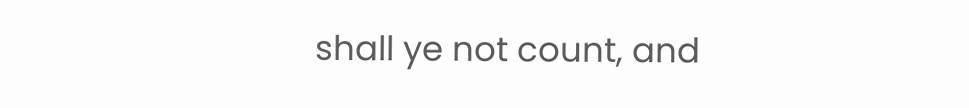shall ye not count, and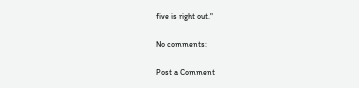five is right out."

No comments:

Post a Comment